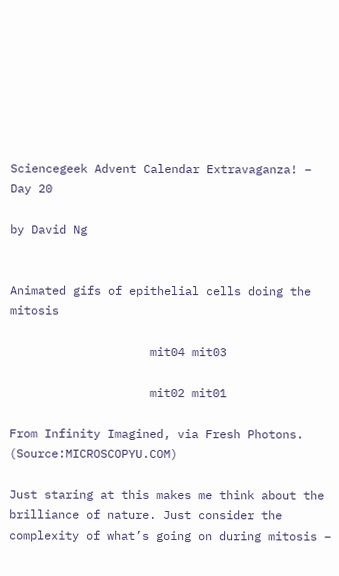Sciencegeek Advent Calendar Extravaganza! – Day 20

by David Ng


Animated gifs of epithelial cells doing the mitosis

                    mit04 mit03

                    mit02 mit01

From Infinity Imagined, via Fresh Photons. (Source:MICROSCOPYU.COM)

Just staring at this makes me think about the brilliance of nature. Just consider the complexity of what’s going on during mitosis –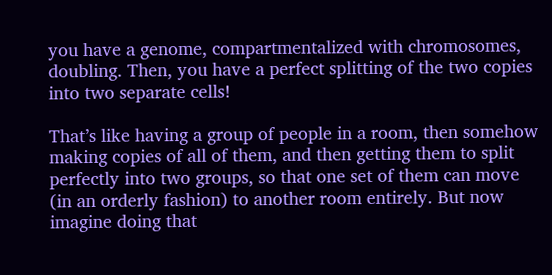you have a genome, compartmentalized with chromosomes, doubling. Then, you have a perfect splitting of the two copies into two separate cells!

That’s like having a group of people in a room, then somehow making copies of all of them, and then getting them to split perfectly into two groups, so that one set of them can move (in an orderly fashion) to another room entirely. But now imagine doing that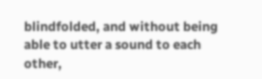blindfolded, and without being able to utter a sound to each other,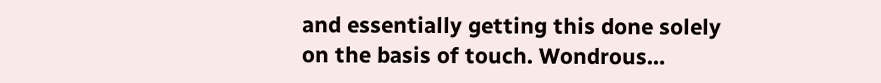and essentially getting this done solely on the basis of touch. Wondrous…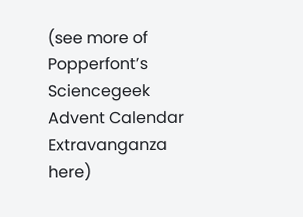(see more of Popperfont’s Sciencegeek Advent Calendar Extravanganza here)